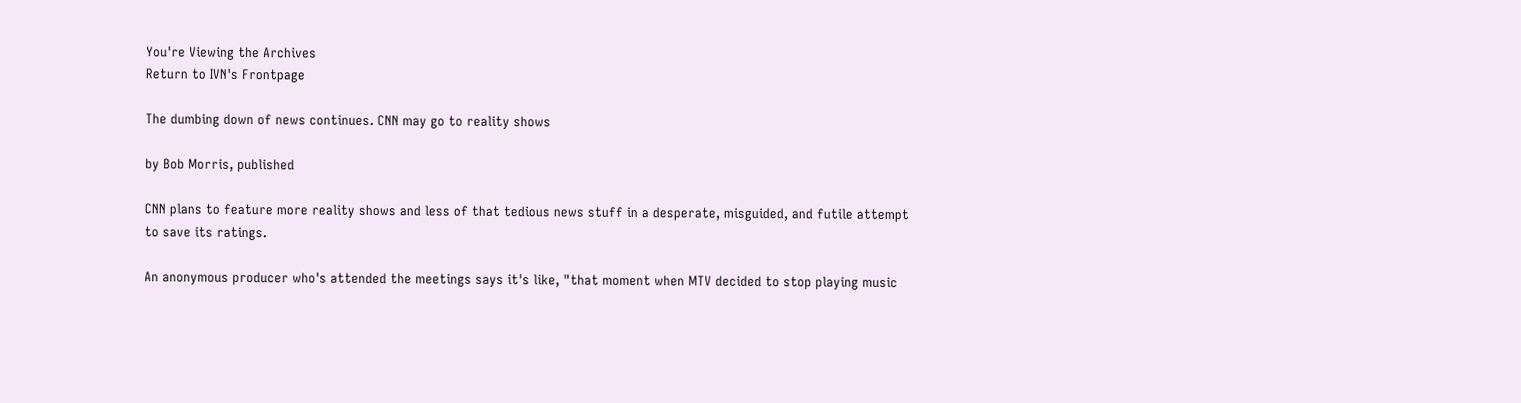You're Viewing the Archives
Return to IVN's Frontpage

The dumbing down of news continues. CNN may go to reality shows

by Bob Morris, published

CNN plans to feature more reality shows and less of that tedious news stuff in a desperate, misguided, and futile attempt to save its ratings.

An anonymous producer who's attended the meetings says it's like, "that moment when MTV decided to stop playing music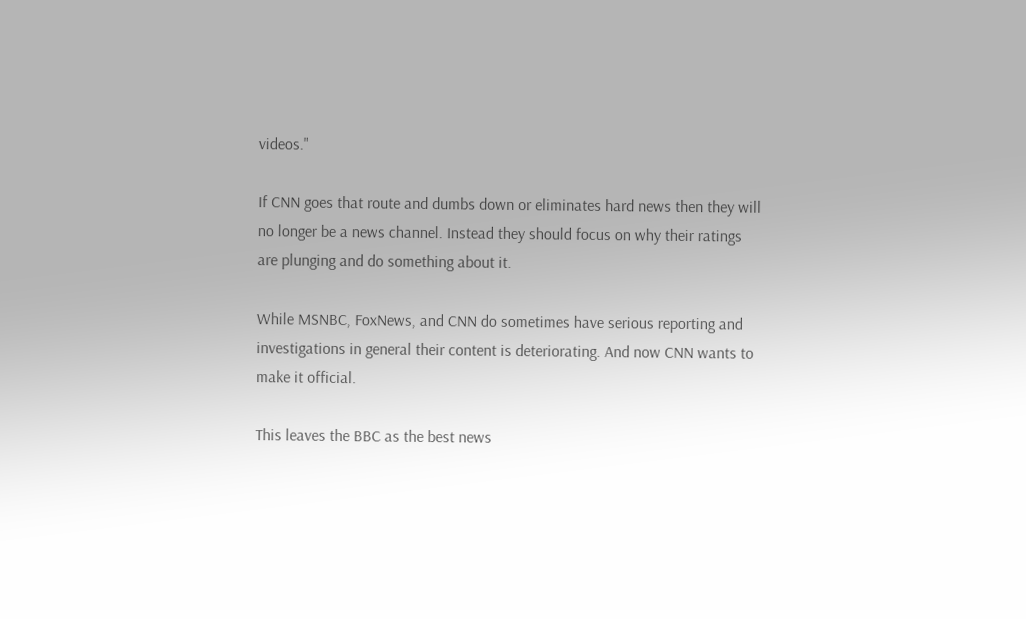videos."

If CNN goes that route and dumbs down or eliminates hard news then they will no longer be a news channel. Instead they should focus on why their ratings are plunging and do something about it.

While MSNBC, FoxNews, and CNN do sometimes have serious reporting and investigations in general their content is deteriorating. And now CNN wants to make it official.

This leaves the BBC as the best news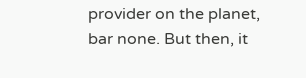provider on the planet, bar none. But then, it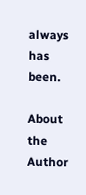always has been.

About the Author